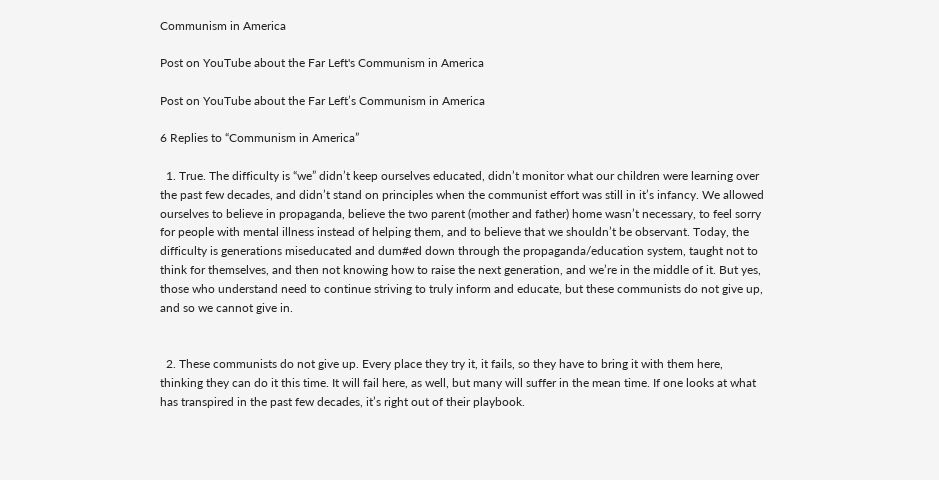Communism in America

Post on YouTube about the Far Left's Communism in America

Post on YouTube about the Far Left’s Communism in America

6 Replies to “Communism in America”

  1. True. The difficulty is “we” didn’t keep ourselves educated, didn’t monitor what our children were learning over the past few decades, and didn’t stand on principles when the communist effort was still in it’s infancy. We allowed ourselves to believe in propaganda, believe the two parent (mother and father) home wasn’t necessary, to feel sorry for people with mental illness instead of helping them, and to believe that we shouldn’t be observant. Today, the difficulty is generations miseducated and dum#ed down through the propaganda/education system, taught not to think for themselves, and then not knowing how to raise the next generation, and we’re in the middle of it. But yes, those who understand need to continue striving to truly inform and educate, but these communists do not give up, and so we cannot give in.


  2. These communists do not give up. Every place they try it, it fails, so they have to bring it with them here, thinking they can do it this time. It will fail here, as well, but many will suffer in the mean time. If one looks at what has transpired in the past few decades, it’s right out of their playbook.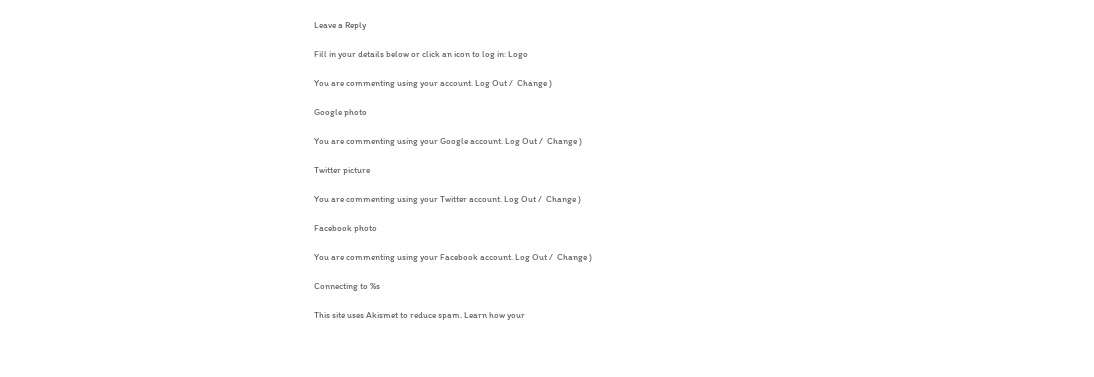Leave a Reply

Fill in your details below or click an icon to log in: Logo

You are commenting using your account. Log Out /  Change )

Google photo

You are commenting using your Google account. Log Out /  Change )

Twitter picture

You are commenting using your Twitter account. Log Out /  Change )

Facebook photo

You are commenting using your Facebook account. Log Out /  Change )

Connecting to %s

This site uses Akismet to reduce spam. Learn how your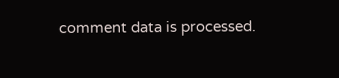comment data is processed.